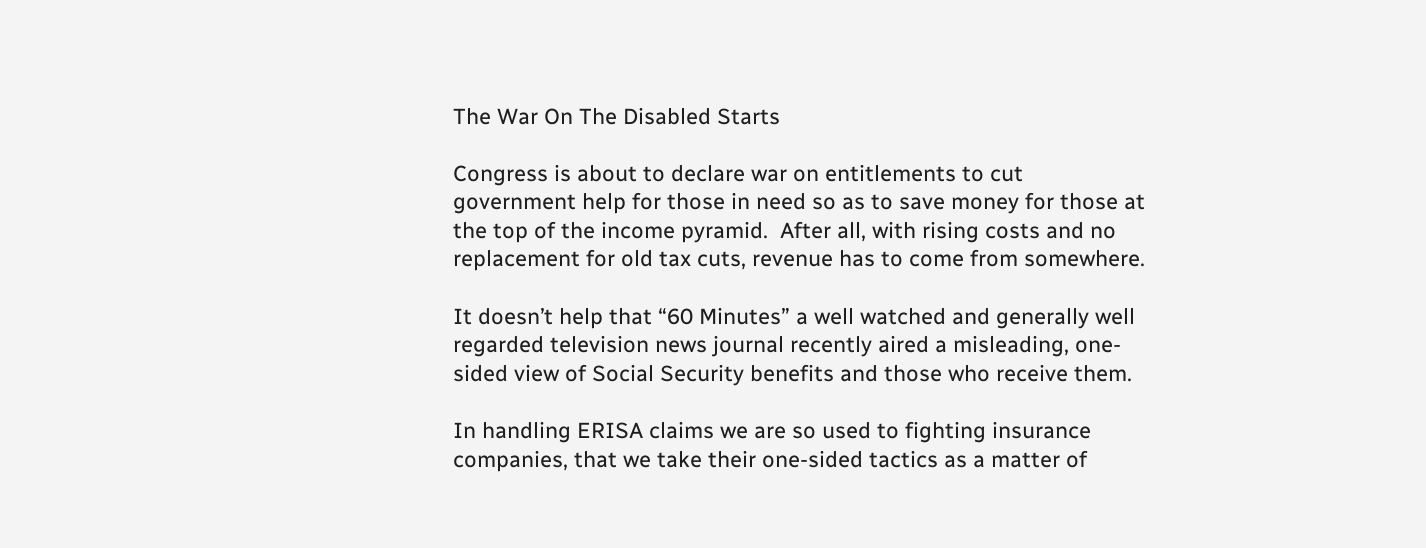The War On The Disabled Starts

Congress is about to declare war on entitlements to cut government help for those in need so as to save money for those at the top of the income pyramid.  After all, with rising costs and no replacement for old tax cuts, revenue has to come from somewhere.

It doesn’t help that “60 Minutes” a well watched and generally well regarded television news journal recently aired a misleading, one-sided view of Social Security benefits and those who receive them.

In handling ERISA claims we are so used to fighting insurance companies, that we take their one-sided tactics as a matter of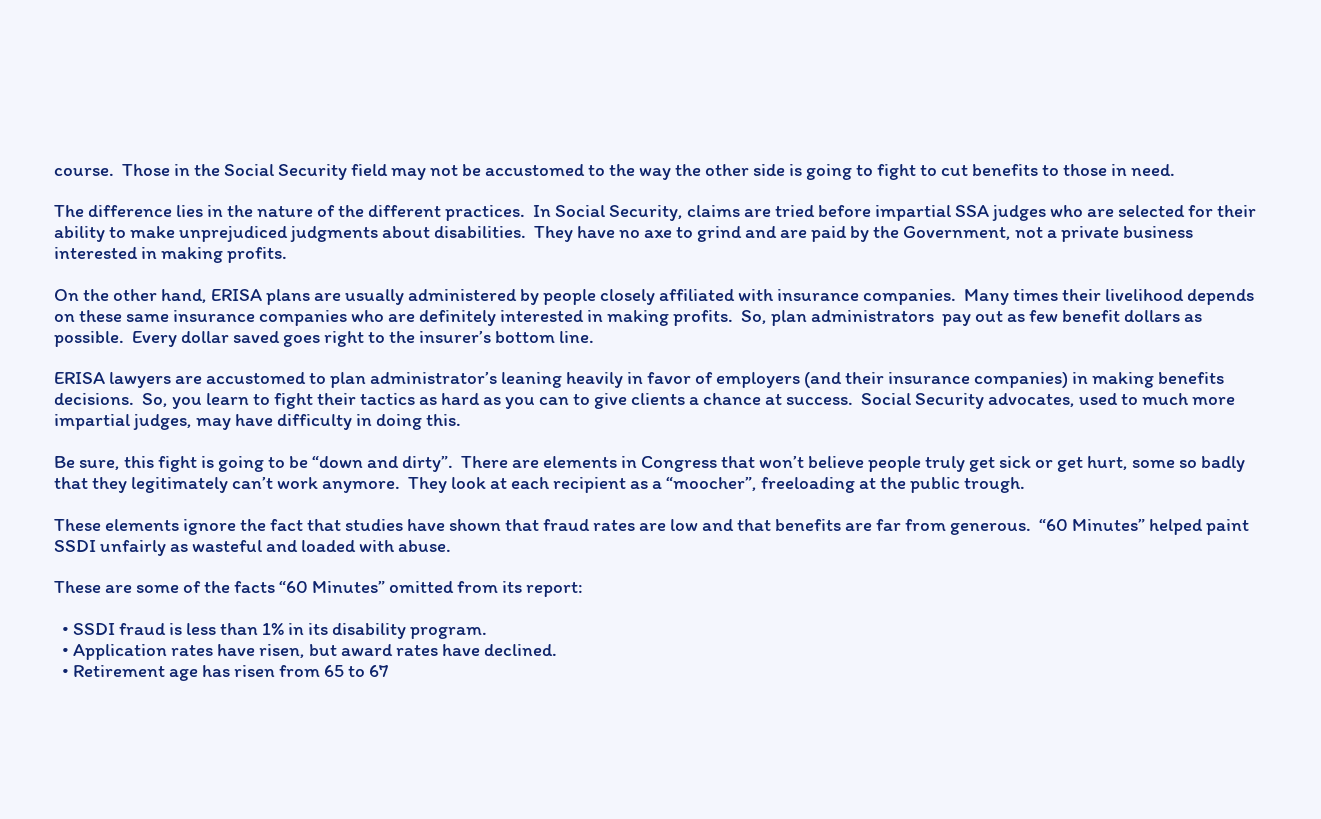course.  Those in the Social Security field may not be accustomed to the way the other side is going to fight to cut benefits to those in need.

The difference lies in the nature of the different practices.  In Social Security, claims are tried before impartial SSA judges who are selected for their ability to make unprejudiced judgments about disabilities.  They have no axe to grind and are paid by the Government, not a private business interested in making profits.

On the other hand, ERISA plans are usually administered by people closely affiliated with insurance companies.  Many times their livelihood depends on these same insurance companies who are definitely interested in making profits.  So, plan administrators  pay out as few benefit dollars as possible.  Every dollar saved goes right to the insurer’s bottom line.

ERISA lawyers are accustomed to plan administrator’s leaning heavily in favor of employers (and their insurance companies) in making benefits decisions.  So, you learn to fight their tactics as hard as you can to give clients a chance at success.  Social Security advocates, used to much more impartial judges, may have difficulty in doing this.

Be sure, this fight is going to be “down and dirty”.  There are elements in Congress that won’t believe people truly get sick or get hurt, some so badly that they legitimately can’t work anymore.  They look at each recipient as a “moocher”, freeloading at the public trough.

These elements ignore the fact that studies have shown that fraud rates are low and that benefits are far from generous.  “60 Minutes” helped paint SSDI unfairly as wasteful and loaded with abuse.

These are some of the facts “60 Minutes” omitted from its report:

  • SSDI fraud is less than 1% in its disability program.
  • Application rates have risen, but award rates have declined.
  • Retirement age has risen from 65 to 67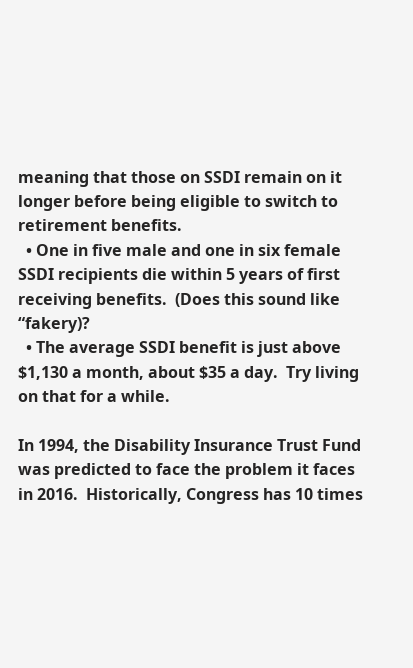meaning that those on SSDI remain on it longer before being eligible to switch to retirement benefits.
  • One in five male and one in six female SSDI recipients die within 5 years of first receiving benefits.  (Does this sound like “fakery)?
  • The average SSDI benefit is just above $1,130 a month, about $35 a day.  Try living on that for a while.

In 1994, the Disability Insurance Trust Fund was predicted to face the problem it faces in 2016.  Historically, Congress has 10 times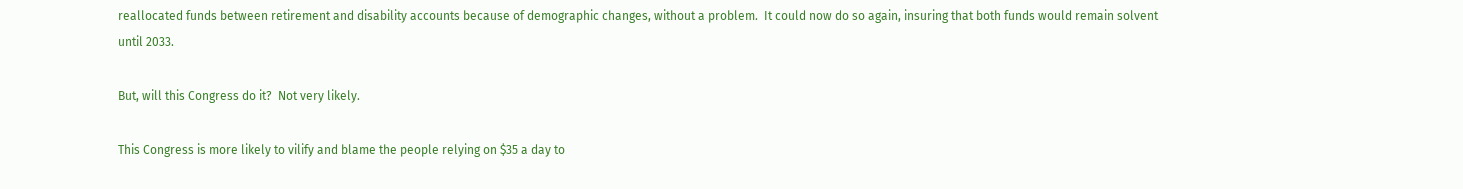reallocated funds between retirement and disability accounts because of demographic changes, without a problem.  It could now do so again, insuring that both funds would remain solvent until 2033.

But, will this Congress do it?  Not very likely.

This Congress is more likely to vilify and blame the people relying on $35 a day to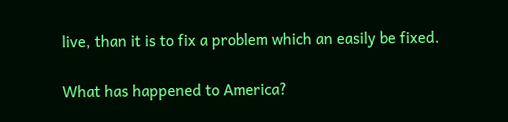live, than it is to fix a problem which an easily be fixed.

What has happened to America?